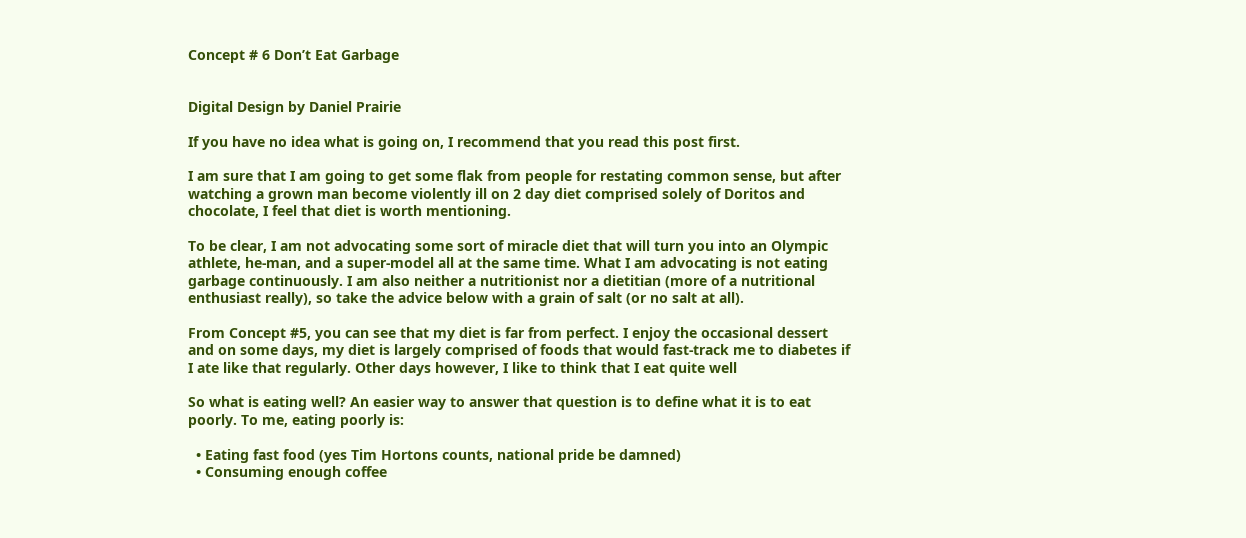Concept # 6 Don’t Eat Garbage


Digital Design by Daniel Prairie

If you have no idea what is going on, I recommend that you read this post first.

I am sure that I am going to get some flak from people for restating common sense, but after watching a grown man become violently ill on 2 day diet comprised solely of Doritos and chocolate, I feel that diet is worth mentioning.

To be clear, I am not advocating some sort of miracle diet that will turn you into an Olympic athlete, he-man, and a super-model all at the same time. What I am advocating is not eating garbage continuously. I am also neither a nutritionist nor a dietitian (more of a nutritional enthusiast really), so take the advice below with a grain of salt (or no salt at all).

From Concept #5, you can see that my diet is far from perfect. I enjoy the occasional dessert and on some days, my diet is largely comprised of foods that would fast-track me to diabetes if I ate like that regularly. Other days however, I like to think that I eat quite well

So what is eating well? An easier way to answer that question is to define what it is to eat poorly. To me, eating poorly is:

  • Eating fast food (yes Tim Hortons counts, national pride be damned)
  • Consuming enough coffee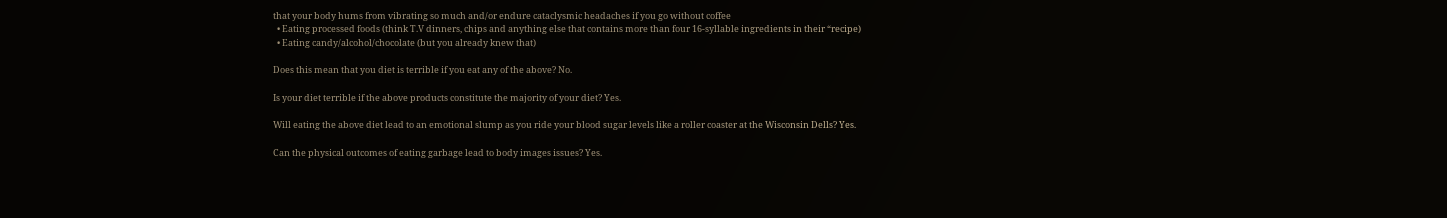that your body hums from vibrating so much and/or endure cataclysmic headaches if you go without coffee
  • Eating processed foods (think T.V dinners, chips and anything else that contains more than four 16-syllable ingredients in their “recipe)
  • Eating candy/alcohol/chocolate (but you already knew that)

Does this mean that you diet is terrible if you eat any of the above? No.

Is your diet terrible if the above products constitute the majority of your diet? Yes.

Will eating the above diet lead to an emotional slump as you ride your blood sugar levels like a roller coaster at the Wisconsin Dells? Yes.

Can the physical outcomes of eating garbage lead to body images issues? Yes.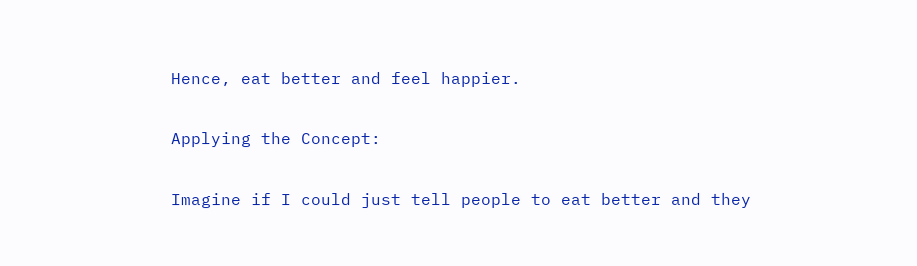Hence, eat better and feel happier.

Applying the Concept:

Imagine if I could just tell people to eat better and they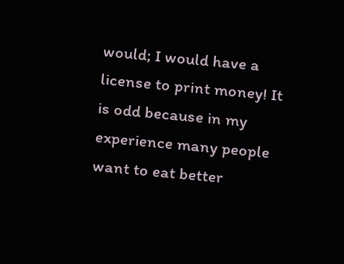would; I would have a license to print money! It is odd because in my experience many people want to eat better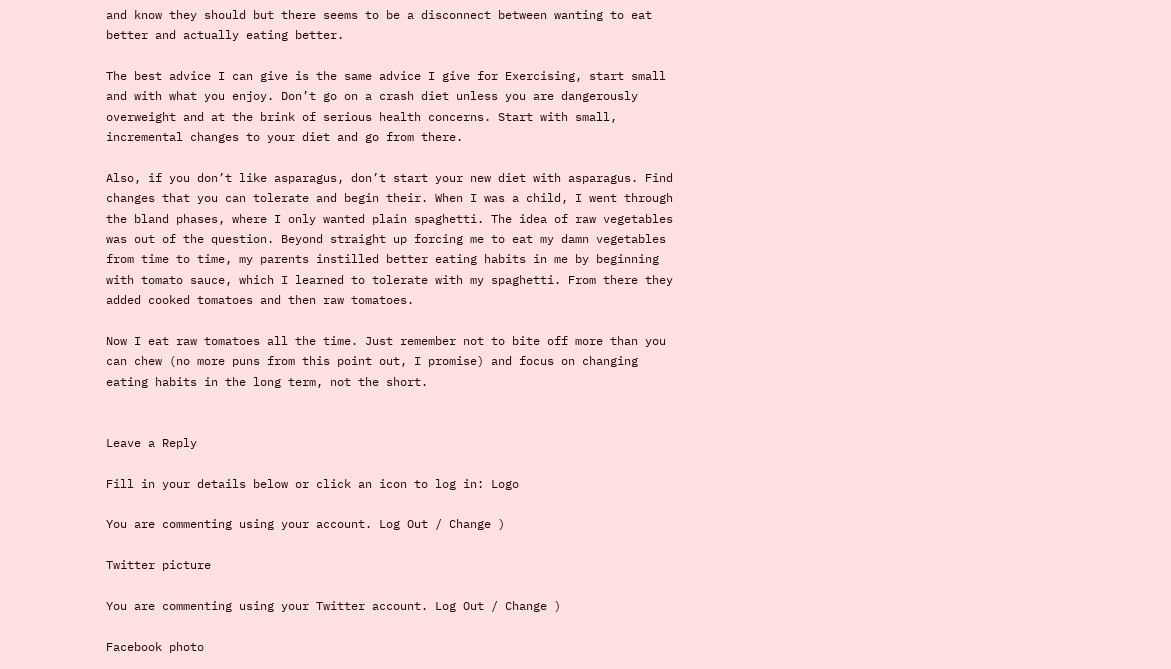and know they should but there seems to be a disconnect between wanting to eat better and actually eating better.

The best advice I can give is the same advice I give for Exercising, start small and with what you enjoy. Don’t go on a crash diet unless you are dangerously overweight and at the brink of serious health concerns. Start with small, incremental changes to your diet and go from there.

Also, if you don’t like asparagus, don’t start your new diet with asparagus. Find changes that you can tolerate and begin their. When I was a child, I went through the bland phases, where I only wanted plain spaghetti. The idea of raw vegetables was out of the question. Beyond straight up forcing me to eat my damn vegetables from time to time, my parents instilled better eating habits in me by beginning with tomato sauce, which I learned to tolerate with my spaghetti. From there they added cooked tomatoes and then raw tomatoes.

Now I eat raw tomatoes all the time. Just remember not to bite off more than you can chew (no more puns from this point out, I promise) and focus on changing eating habits in the long term, not the short.


Leave a Reply

Fill in your details below or click an icon to log in: Logo

You are commenting using your account. Log Out / Change )

Twitter picture

You are commenting using your Twitter account. Log Out / Change )

Facebook photo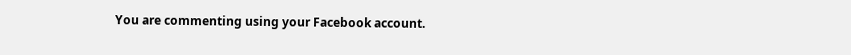You are commenting using your Facebook account.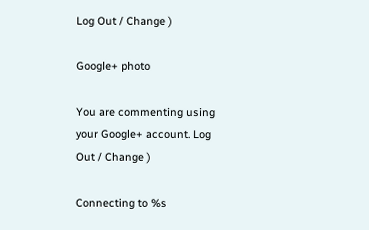Log Out / Change )

Google+ photo

You are commenting using your Google+ account. Log Out / Change )

Connecting to %s